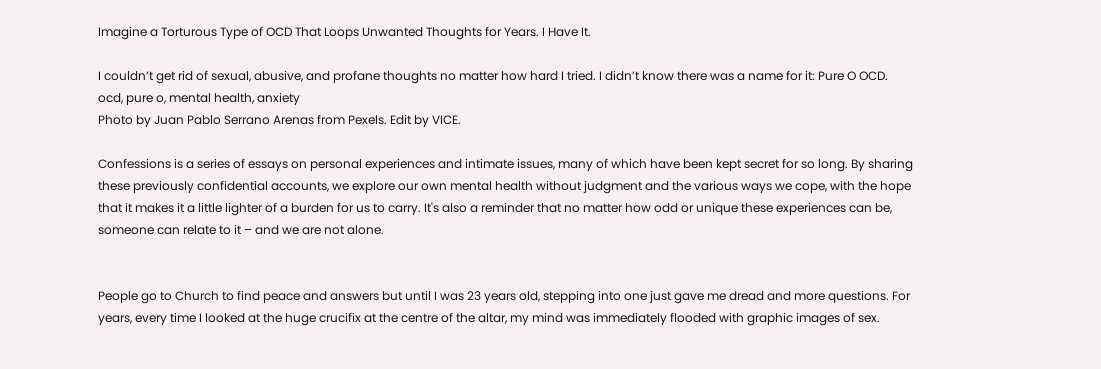Imagine a Torturous Type of OCD That Loops Unwanted Thoughts for Years. I Have It.

I couldn’t get rid of sexual, abusive, and profane thoughts no matter how hard I tried. I didn’t know there was a name for it: Pure O OCD.
ocd, pure o, mental health, anxiety
Photo by Juan Pablo Serrano Arenas from Pexels. Edit by VICE.

Confessions is a series of essays on personal experiences and intimate issues, many of which have been kept secret for so long. By sharing these previously confidential accounts, we explore our own mental health without judgment and the various ways we cope, with the hope that it makes it a little lighter of a burden for us to carry. It's also a reminder that no matter how odd or unique these experiences can be, someone can relate to it – and we are not alone.


People go to Church to find peace and answers but until I was 23 years old, stepping into one just gave me dread and more questions. For years, every time I looked at the huge crucifix at the centre of the altar, my mind was immediately flooded with graphic images of sex.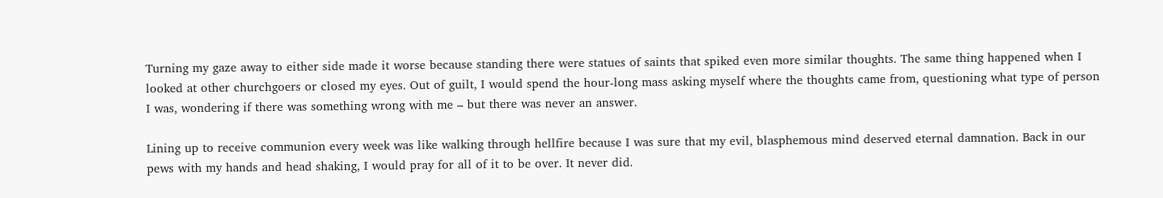Turning my gaze away to either side made it worse because standing there were statues of saints that spiked even more similar thoughts. The same thing happened when I looked at other churchgoers or closed my eyes. Out of guilt, I would spend the hour-long mass asking myself where the thoughts came from, questioning what type of person I was, wondering if there was something wrong with me – but there was never an answer.

Lining up to receive communion every week was like walking through hellfire because I was sure that my evil, blasphemous mind deserved eternal damnation. Back in our pews with my hands and head shaking, I would pray for all of it to be over. It never did.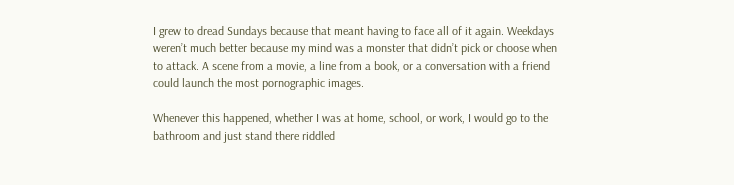I grew to dread Sundays because that meant having to face all of it again. Weekdays weren’t much better because my mind was a monster that didn’t pick or choose when to attack. A scene from a movie, a line from a book, or a conversation with a friend could launch the most pornographic images.

Whenever this happened, whether I was at home, school, or work, I would go to the bathroom and just stand there riddled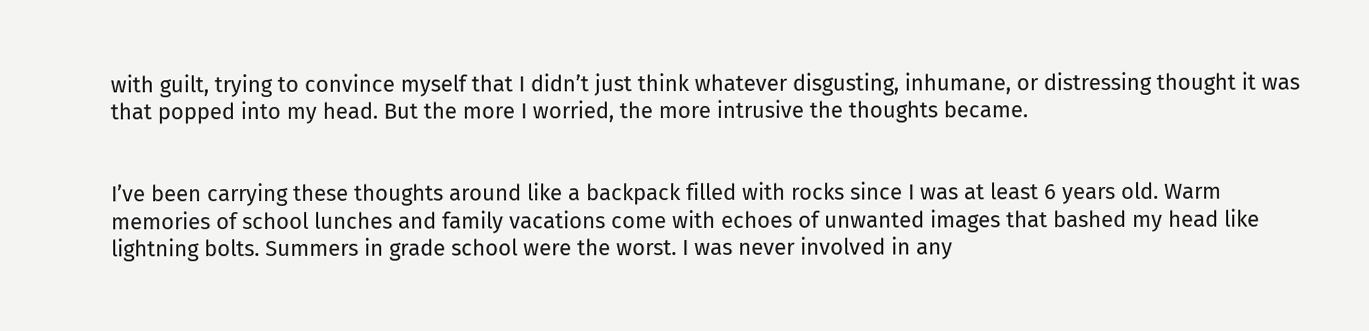with guilt, trying to convince myself that I didn’t just think whatever disgusting, inhumane, or distressing thought it was that popped into my head. But the more I worried, the more intrusive the thoughts became.


I’ve been carrying these thoughts around like a backpack filled with rocks since I was at least 6 years old. Warm memories of school lunches and family vacations come with echoes of unwanted images that bashed my head like lightning bolts. Summers in grade school were the worst. I was never involved in any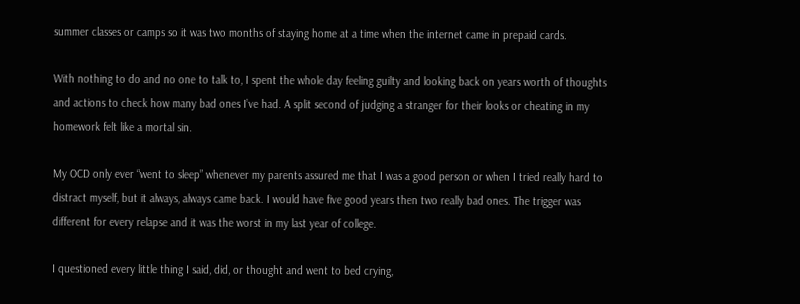summer classes or camps so it was two months of staying home at a time when the internet came in prepaid cards.

With nothing to do and no one to talk to, I spent the whole day feeling guilty and looking back on years worth of thoughts and actions to check how many bad ones I’ve had. A split second of judging a stranger for their looks or cheating in my homework felt like a mortal sin.

My OCD only ever “went to sleep” whenever my parents assured me that I was a good person or when I tried really hard to distract myself, but it always, always came back. I would have five good years then two really bad ones. The trigger was different for every relapse and it was the worst in my last year of college.

I questioned every little thing I said, did, or thought and went to bed crying,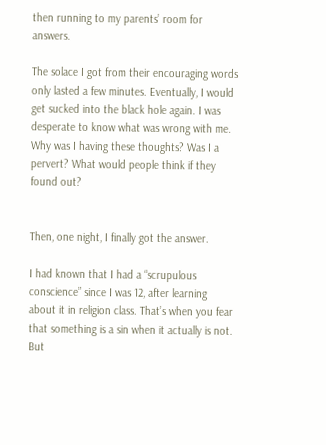then running to my parents’ room for answers.

The solace I got from their encouraging words only lasted a few minutes. Eventually, I would get sucked into the black hole again. I was desperate to know what was wrong with me. Why was I having these thoughts? Was I a pervert? What would people think if they found out?


Then, one night, I finally got the answer.

I had known that I had a “scrupulous conscience” since I was 12, after learning about it in religion class. That’s when you fear that something is a sin when it actually is not. But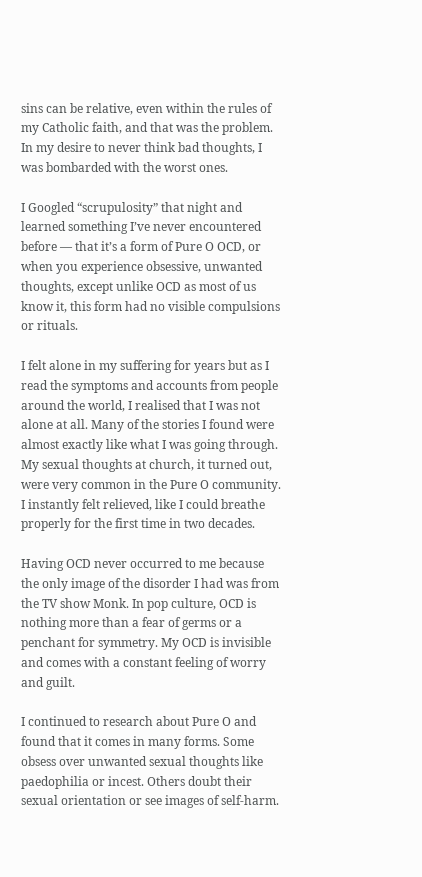sins can be relative, even within the rules of my Catholic faith, and that was the problem. In my desire to never think bad thoughts, I was bombarded with the worst ones.

I Googled “scrupulosity” that night and learned something I’ve never encountered before — that it’s a form of Pure O OCD, or when you experience obsessive, unwanted thoughts, except unlike OCD as most of us know it, this form had no visible compulsions or rituals.

I felt alone in my suffering for years but as I read the symptoms and accounts from people around the world, I realised that I was not alone at all. Many of the stories I found were almost exactly like what I was going through. My sexual thoughts at church, it turned out, were very common in the Pure O community. I instantly felt relieved, like I could breathe properly for the first time in two decades.

Having OCD never occurred to me because the only image of the disorder I had was from the TV show Monk. In pop culture, OCD is nothing more than a fear of germs or a penchant for symmetry. My OCD is invisible and comes with a constant feeling of worry and guilt.

I continued to research about Pure O and found that it comes in many forms. Some obsess over unwanted sexual thoughts like paedophilia or incest. Others doubt their sexual orientation or see images of self-harm.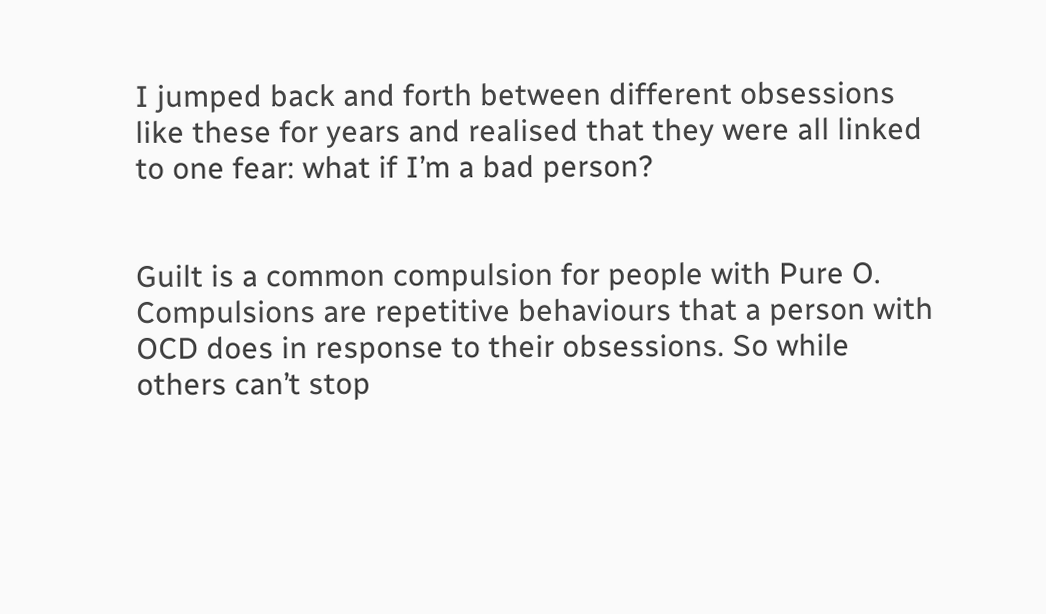I jumped back and forth between different obsessions like these for years and realised that they were all linked to one fear: what if I’m a bad person?


Guilt is a common compulsion for people with Pure O. Compulsions are repetitive behaviours that a person with OCD does in response to their obsessions. So while others can’t stop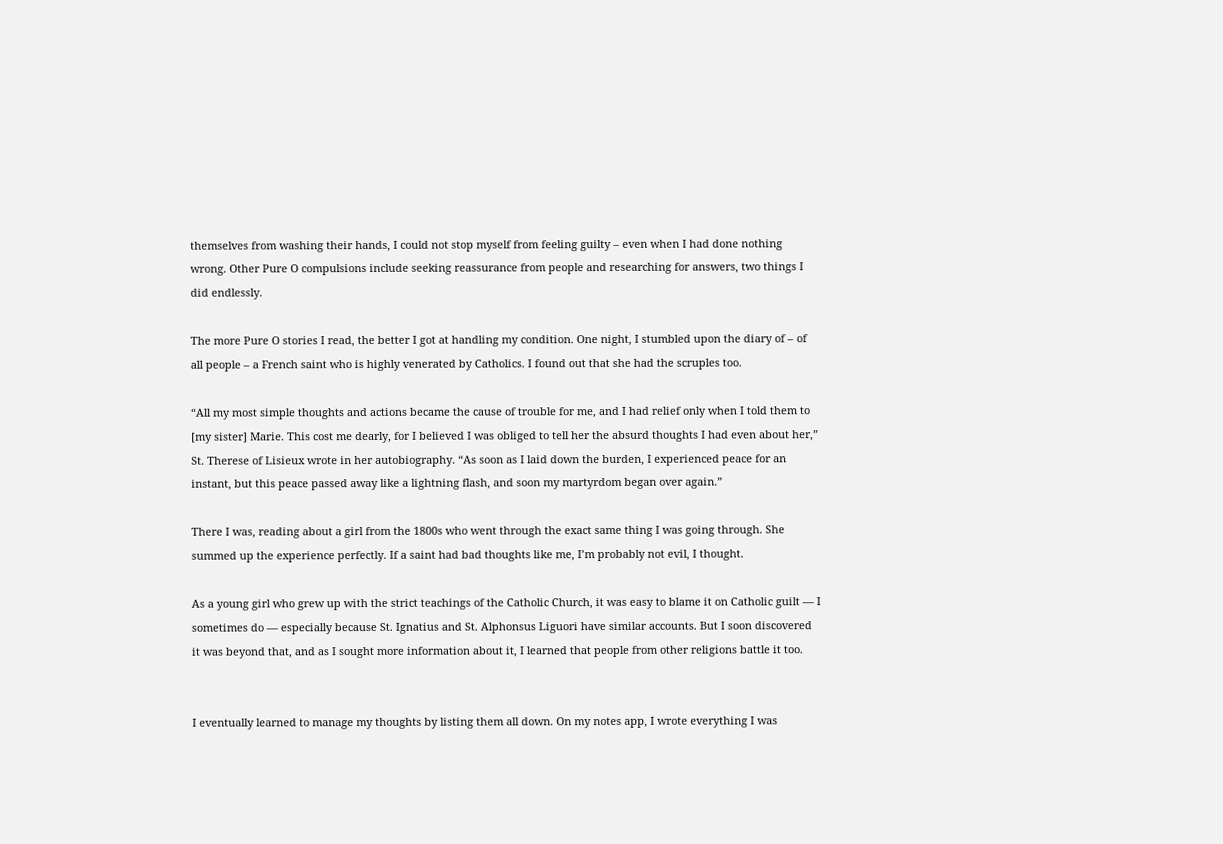themselves from washing their hands, I could not stop myself from feeling guilty – even when I had done nothing wrong. Other Pure O compulsions include seeking reassurance from people and researching for answers, two things I did endlessly.

The more Pure O stories I read, the better I got at handling my condition. One night, I stumbled upon the diary of – of all people – a French saint who is highly venerated by Catholics. I found out that she had the scruples too.

“All my most simple thoughts and actions became the cause of trouble for me, and I had relief only when I told them to [my sister] Marie. This cost me dearly, for I believed I was obliged to tell her the absurd thoughts I had even about her,” St. Therese of Lisieux wrote in her autobiography. “As soon as I laid down the burden, I experienced peace for an instant, but this peace passed away like a lightning flash, and soon my martyrdom began over again.”

There I was, reading about a girl from the 1800s who went through the exact same thing I was going through. She summed up the experience perfectly. If a saint had bad thoughts like me, I’m probably not evil, I thought.

As a young girl who grew up with the strict teachings of the Catholic Church, it was easy to blame it on Catholic guilt — I sometimes do — especially because St. Ignatius and St. Alphonsus Liguori have similar accounts. But I soon discovered it was beyond that, and as I sought more information about it, I learned that people from other religions battle it too.


I eventually learned to manage my thoughts by listing them all down. On my notes app, I wrote everything I was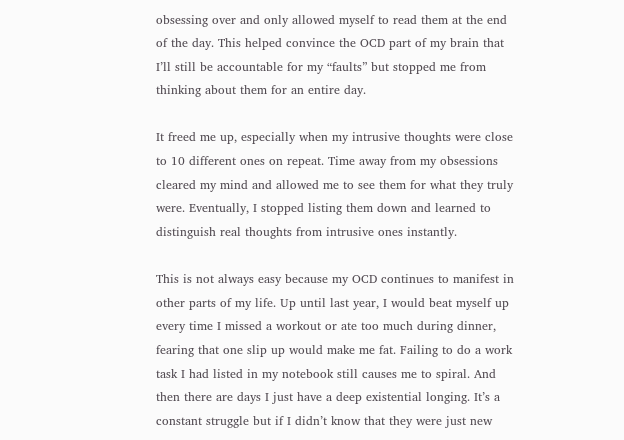obsessing over and only allowed myself to read them at the end of the day. This helped convince the OCD part of my brain that I’ll still be accountable for my “faults” but stopped me from thinking about them for an entire day.

It freed me up, especially when my intrusive thoughts were close to 10 different ones on repeat. Time away from my obsessions cleared my mind and allowed me to see them for what they truly were. Eventually, I stopped listing them down and learned to distinguish real thoughts from intrusive ones instantly.

This is not always easy because my OCD continues to manifest in other parts of my life. Up until last year, I would beat myself up every time I missed a workout or ate too much during dinner, fearing that one slip up would make me fat. Failing to do a work task I had listed in my notebook still causes me to spiral. And then there are days I just have a deep existential longing. It’s a constant struggle but if I didn’t know that they were just new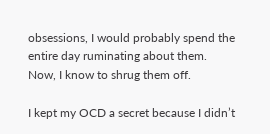obsessions, I would probably spend the entire day ruminating about them. Now, I know to shrug them off.

I kept my OCD a secret because I didn’t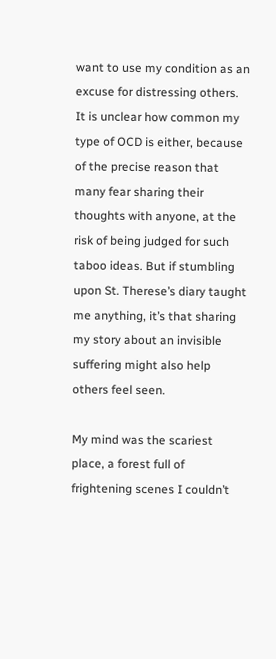want to use my condition as an excuse for distressing others. It is unclear how common my type of OCD is either, because of the precise reason that many fear sharing their thoughts with anyone, at the risk of being judged for such taboo ideas. But if stumbling upon St. Therese’s diary taught me anything, it’s that sharing my story about an invisible suffering might also help others feel seen.

My mind was the scariest place, a forest full of frightening scenes I couldn’t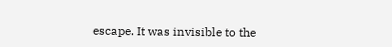escape. It was invisible to the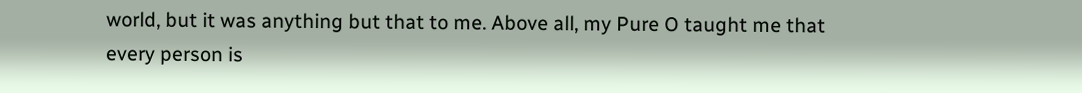world, but it was anything but that to me. Above all, my Pure O taught me that every person is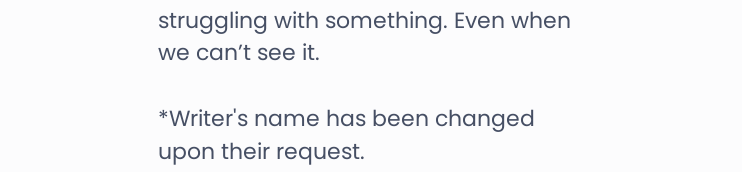struggling with something. Even when we can’t see it.

*Writer's name has been changed upon their request.